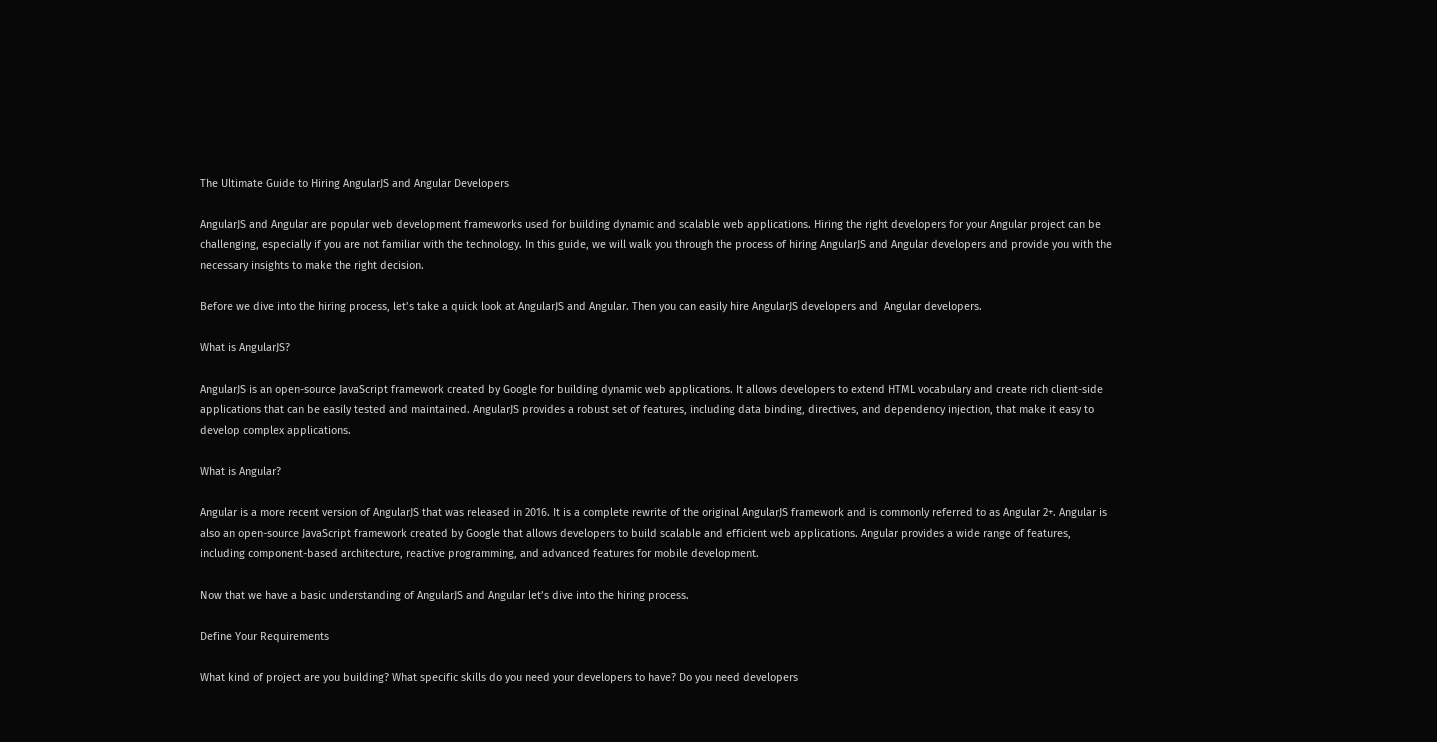The Ultimate Guide to Hiring AngularJS and Angular Developers

AngularJS and Angular are popular web development frameworks used for building dynamic and scalable web applications. Hiring the right developers for your Angular project can be challenging, especially if you are not familiar with the technology. In this guide, we will walk you through the process of hiring AngularJS and Angular developers and provide you with the necessary insights to make the right decision.

Before we dive into the hiring process, let’s take a quick look at AngularJS and Angular. Then you can easily hire AngularJS developers and  Angular developers.

What is AngularJS?

AngularJS is an open-source JavaScript framework created by Google for building dynamic web applications. It allows developers to extend HTML vocabulary and create rich client-side applications that can be easily tested and maintained. AngularJS provides a robust set of features, including data binding, directives, and dependency injection, that make it easy to develop complex applications.

What is Angular?

Angular is a more recent version of AngularJS that was released in 2016. It is a complete rewrite of the original AngularJS framework and is commonly referred to as Angular 2+. Angular is also an open-source JavaScript framework created by Google that allows developers to build scalable and efficient web applications. Angular provides a wide range of features, including component-based architecture, reactive programming, and advanced features for mobile development.

Now that we have a basic understanding of AngularJS and Angular let’s dive into the hiring process.

Define Your Requirements

What kind of project are you building? What specific skills do you need your developers to have? Do you need developers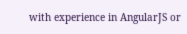with experience in AngularJS or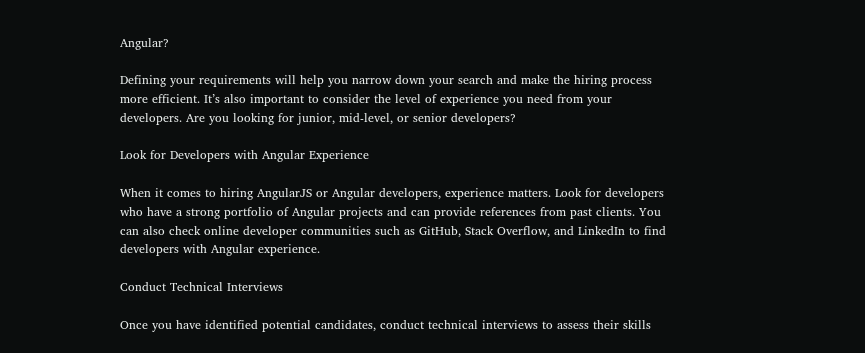Angular?

Defining your requirements will help you narrow down your search and make the hiring process more efficient. It’s also important to consider the level of experience you need from your developers. Are you looking for junior, mid-level, or senior developers?

Look for Developers with Angular Experience

When it comes to hiring AngularJS or Angular developers, experience matters. Look for developers who have a strong portfolio of Angular projects and can provide references from past clients. You can also check online developer communities such as GitHub, Stack Overflow, and LinkedIn to find developers with Angular experience.

Conduct Technical Interviews

Once you have identified potential candidates, conduct technical interviews to assess their skills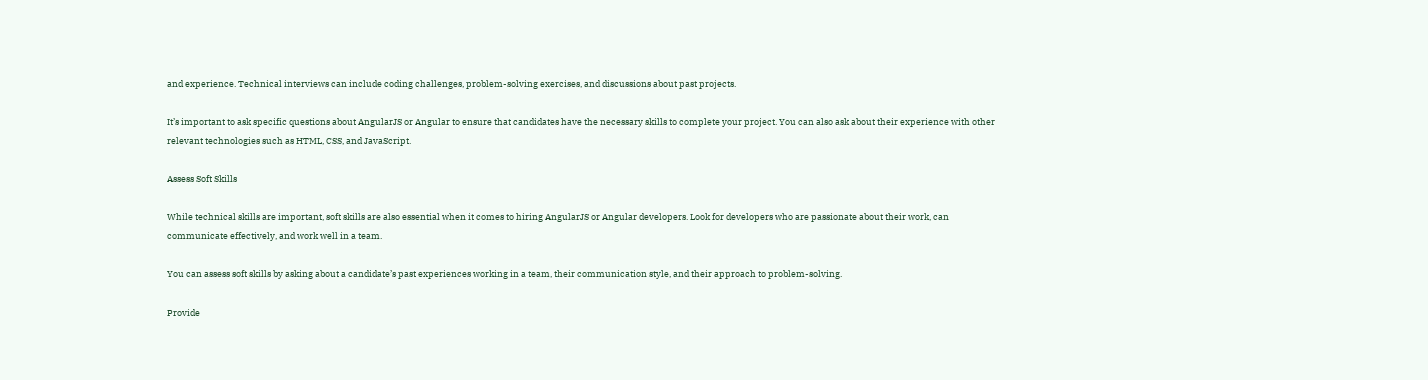and experience. Technical interviews can include coding challenges, problem-solving exercises, and discussions about past projects.

It’s important to ask specific questions about AngularJS or Angular to ensure that candidates have the necessary skills to complete your project. You can also ask about their experience with other relevant technologies such as HTML, CSS, and JavaScript.

Assess Soft Skills

While technical skills are important, soft skills are also essential when it comes to hiring AngularJS or Angular developers. Look for developers who are passionate about their work, can communicate effectively, and work well in a team.

You can assess soft skills by asking about a candidate’s past experiences working in a team, their communication style, and their approach to problem-solving.

Provide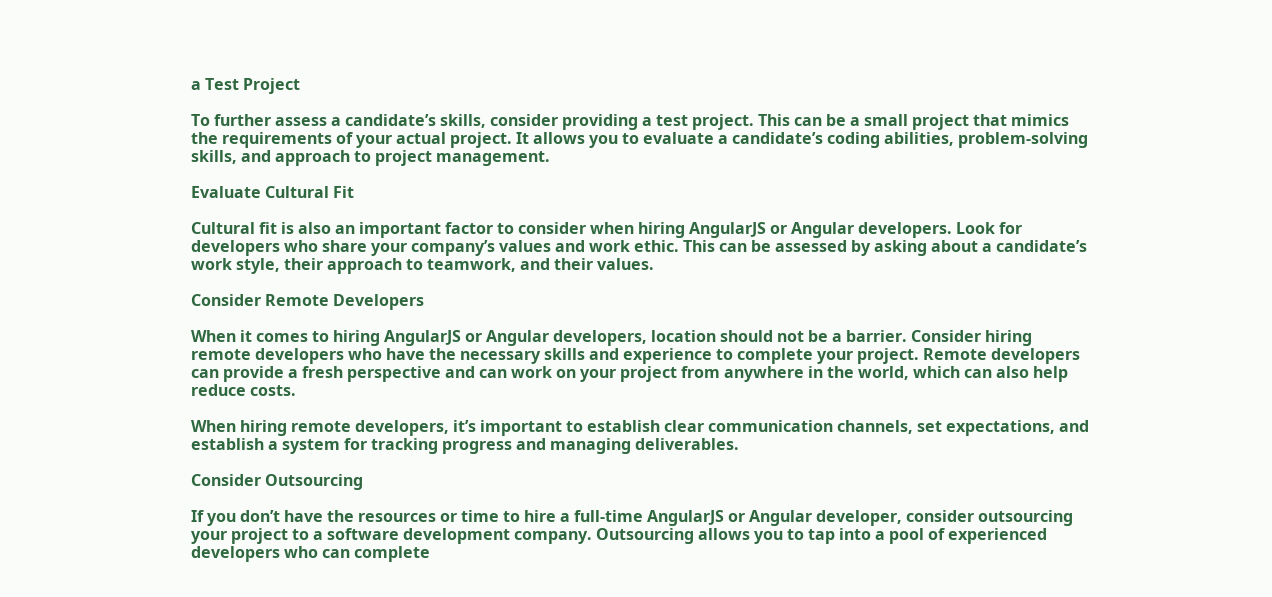a Test Project

To further assess a candidate’s skills, consider providing a test project. This can be a small project that mimics the requirements of your actual project. It allows you to evaluate a candidate’s coding abilities, problem-solving skills, and approach to project management.

Evaluate Cultural Fit

Cultural fit is also an important factor to consider when hiring AngularJS or Angular developers. Look for developers who share your company’s values and work ethic. This can be assessed by asking about a candidate’s work style, their approach to teamwork, and their values.

Consider Remote Developers

When it comes to hiring AngularJS or Angular developers, location should not be a barrier. Consider hiring remote developers who have the necessary skills and experience to complete your project. Remote developers can provide a fresh perspective and can work on your project from anywhere in the world, which can also help reduce costs.

When hiring remote developers, it’s important to establish clear communication channels, set expectations, and establish a system for tracking progress and managing deliverables.

Consider Outsourcing

If you don’t have the resources or time to hire a full-time AngularJS or Angular developer, consider outsourcing your project to a software development company. Outsourcing allows you to tap into a pool of experienced developers who can complete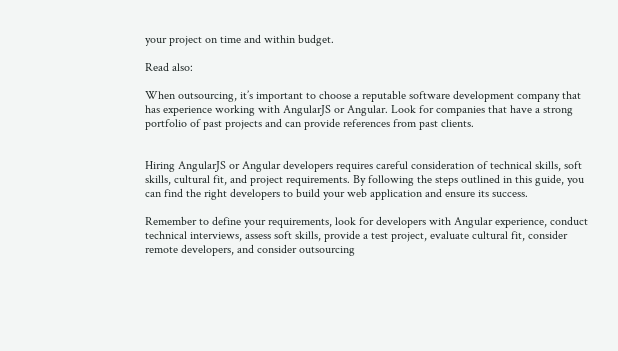your project on time and within budget.

Read also:

When outsourcing, it’s important to choose a reputable software development company that has experience working with AngularJS or Angular. Look for companies that have a strong portfolio of past projects and can provide references from past clients.


Hiring AngularJS or Angular developers requires careful consideration of technical skills, soft skills, cultural fit, and project requirements. By following the steps outlined in this guide, you can find the right developers to build your web application and ensure its success.

Remember to define your requirements, look for developers with Angular experience, conduct technical interviews, assess soft skills, provide a test project, evaluate cultural fit, consider remote developers, and consider outsourcing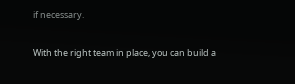if necessary.

With the right team in place, you can build a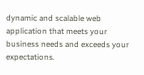dynamic and scalable web application that meets your business needs and exceeds your expectations.